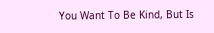You Want To Be Kind, But Is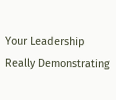Your Leadership Really Demonstrating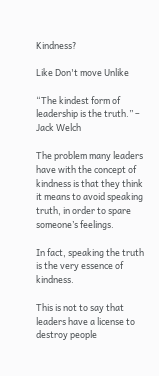Kindness?

Like Don't move Unlike

“The kindest form of leadership is the truth.” – Jack Welch

The problem many leaders have with the concept of kindness is that they think it means to avoid speaking truth, in order to spare someone’s feelings.

In fact, speaking the truth is the very essence of kindness.

This is not to say that leaders have a license to destroy people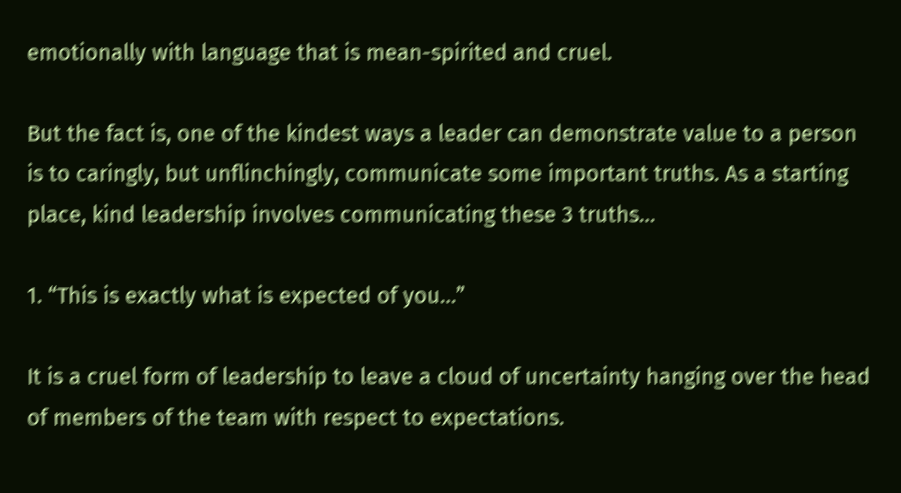emotionally with language that is mean-spirited and cruel.

But the fact is, one of the kindest ways a leader can demonstrate value to a person is to caringly, but unflinchingly, communicate some important truths. As a starting place, kind leadership involves communicating these 3 truths…

1. “This is exactly what is expected of you…”

It is a cruel form of leadership to leave a cloud of uncertainty hanging over the head of members of the team with respect to expectations.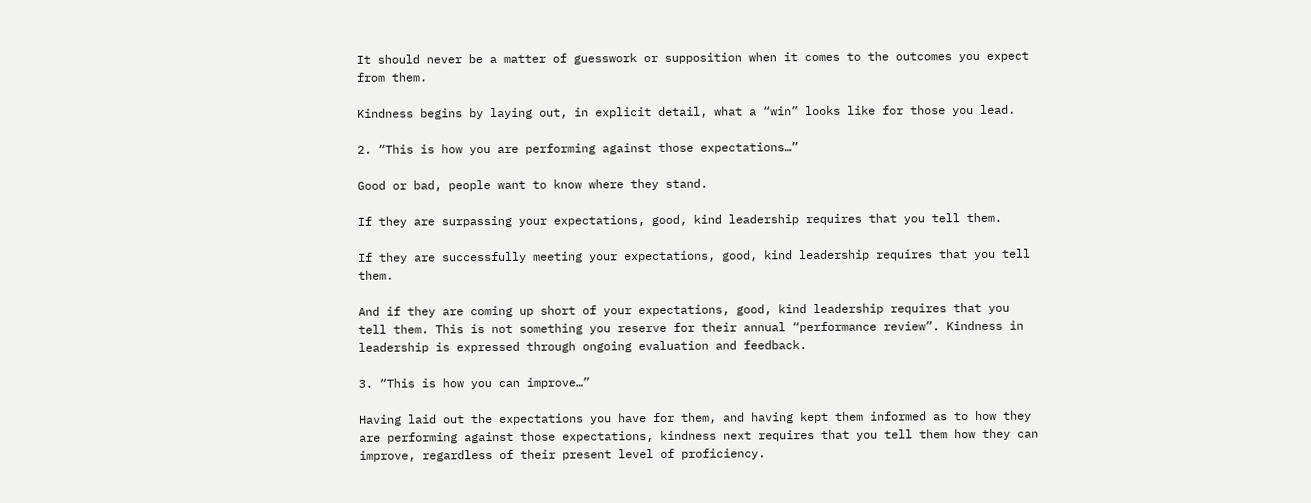It should never be a matter of guesswork or supposition when it comes to the outcomes you expect from them.

Kindness begins by laying out, in explicit detail, what a “win” looks like for those you lead.

2. “This is how you are performing against those expectations…”

Good or bad, people want to know where they stand.

If they are surpassing your expectations, good, kind leadership requires that you tell them.

If they are successfully meeting your expectations, good, kind leadership requires that you tell them.

And if they are coming up short of your expectations, good, kind leadership requires that you tell them. This is not something you reserve for their annual “performance review”. Kindness in leadership is expressed through ongoing evaluation and feedback.

3. “This is how you can improve…”

Having laid out the expectations you have for them, and having kept them informed as to how they are performing against those expectations, kindness next requires that you tell them how they can improve, regardless of their present level of proficiency.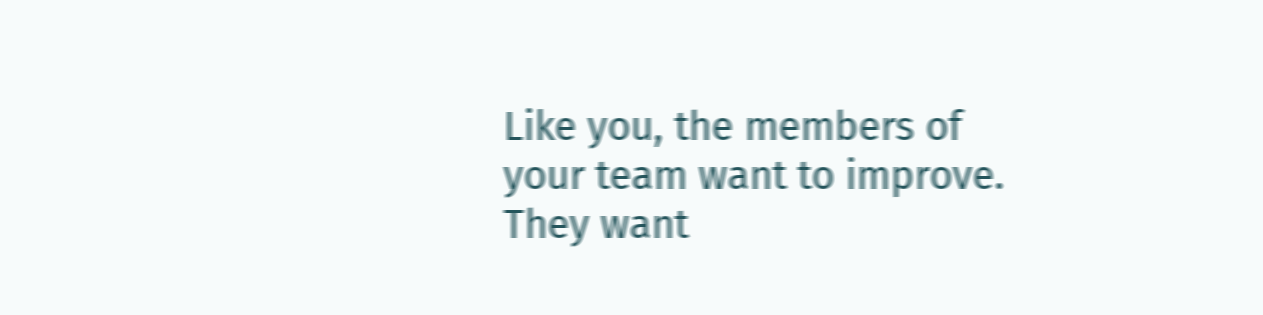Like you, the members of your team want to improve. They want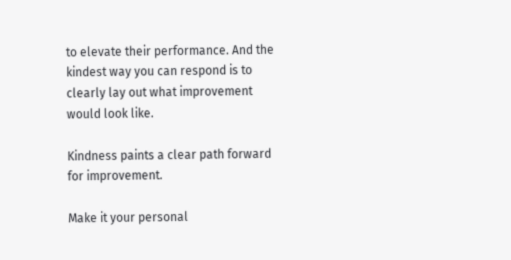to elevate their performance. And the kindest way you can respond is to clearly lay out what improvement would look like.

Kindness paints a clear path forward for improvement.

Make it your personal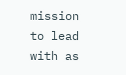mission to lead with as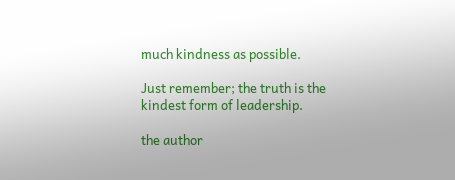much kindness as possible.

Just remember; the truth is the kindest form of leadership.

the author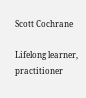Scott Cochrane

Lifelong learner, practitioner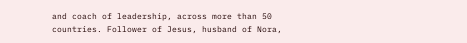and coach of leadership, across more than 50 countries. Follower of Jesus, husband of Nora,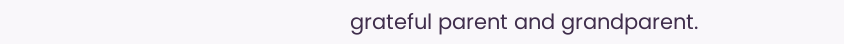grateful parent and grandparent.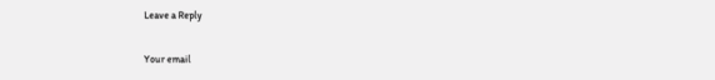Leave a Reply

Your email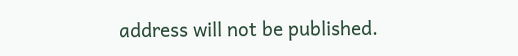address will not be published.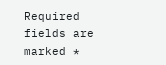Required fields are marked *